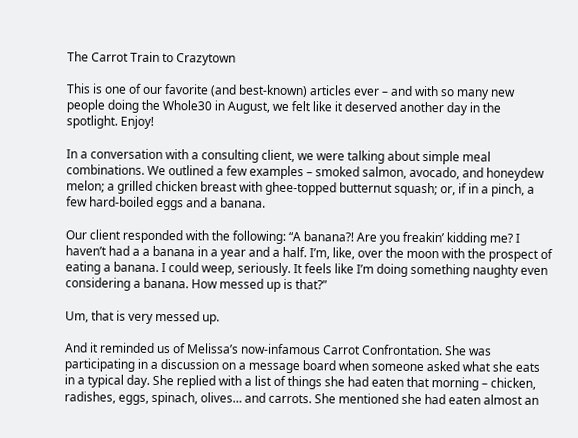The Carrot Train to Crazytown

This is one of our favorite (and best-known) articles ever – and with so many new people doing the Whole30 in August, we felt like it deserved another day in the spotlight. Enjoy!

In a conversation with a consulting client, we were talking about simple meal combinations. We outlined a few examples – smoked salmon, avocado, and honeydew melon; a grilled chicken breast with ghee-topped butternut squash; or, if in a pinch, a few hard-boiled eggs and a banana.

Our client responded with the following: “A banana?! Are you freakin’ kidding me? I haven’t had a a banana in a year and a half. I’m, like, over the moon with the prospect of eating a banana. I could weep, seriously. It feels like I’m doing something naughty even considering a banana. How messed up is that?”

Um, that is very messed up.

And it reminded us of Melissa’s now-infamous Carrot Confrontation. She was participating in a discussion on a message board when someone asked what she eats in a typical day. She replied with a list of things she had eaten that morning – chicken, radishes, eggs, spinach, olives… and carrots. She mentioned she had eaten almost an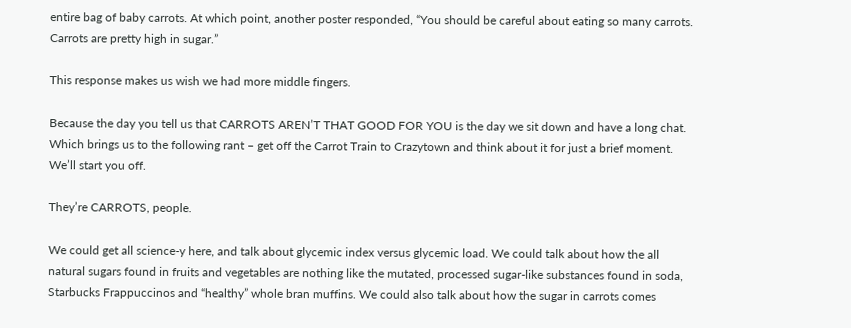entire bag of baby carrots. At which point, another poster responded, “You should be careful about eating so many carrots. Carrots are pretty high in sugar.”

This response makes us wish we had more middle fingers.

Because the day you tell us that CARROTS AREN’T THAT GOOD FOR YOU is the day we sit down and have a long chat. Which brings us to the following rant – get off the Carrot Train to Crazytown and think about it for just a brief moment. We’ll start you off.

They’re CARROTS, people.

We could get all science-y here, and talk about glycemic index versus glycemic load. We could talk about how the all natural sugars found in fruits and vegetables are nothing like the mutated, processed sugar-like substances found in soda, Starbucks Frappuccinos and “healthy” whole bran muffins. We could also talk about how the sugar in carrots comes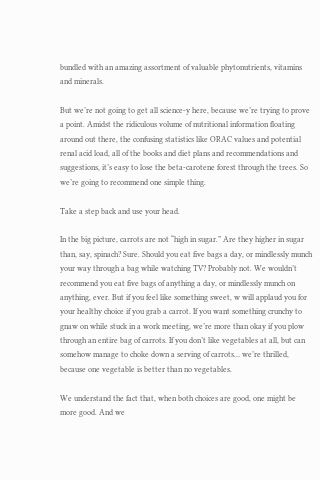bundled with an amazing assortment of valuable phytonutrients, vitamins and minerals.

But we’re not going to get all science-y here, because we’re trying to prove a point. Amidst the ridiculous volume of nutritional information floating around out there, the confusing statistics like ORAC values and potential renal acid load, all of the books and diet plans and recommendations and suggestions, it’s easy to lose the beta-carotene forest through the trees. So we’re going to recommend one simple thing.

Take a step back and use your head.

In the big picture, carrots are not “high in sugar.” Are they higher in sugar than, say, spinach? Sure. Should you eat five bags a day, or mindlessly munch your way through a bag while watching TV? Probably not. We wouldn’t recommend you eat five bags of anything a day, or mindlessly munch on anything, ever. But if you feel like something sweet, w will applaud you for your healthy choice if you grab a carrot. If you want something crunchy to gnaw on while stuck in a work meeting, we’re more than okay if you plow through an entire bag of carrots. If you don’t like vegetables at all, but can somehow manage to choke down a serving of carrots… we’re thrilled, because one vegetable is better than no vegetables.

We understand the fact that, when both choices are good, one might be more good. And we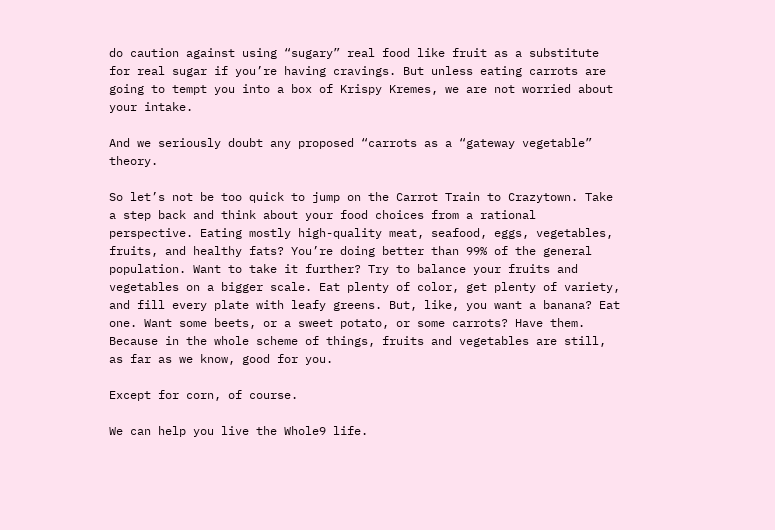do caution against using “sugary” real food like fruit as a substitute for real sugar if you’re having cravings. But unless eating carrots are going to tempt you into a box of Krispy Kremes, we are not worried about your intake.

And we seriously doubt any proposed “carrots as a “gateway vegetable” theory.

So let’s not be too quick to jump on the Carrot Train to Crazytown. Take a step back and think about your food choices from a rational perspective. Eating mostly high-quality meat, seafood, eggs, vegetables, fruits, and healthy fats? You’re doing better than 99% of the general population. Want to take it further? Try to balance your fruits and vegetables on a bigger scale. Eat plenty of color, get plenty of variety, and fill every plate with leafy greens. But, like, you want a banana? Eat one. Want some beets, or a sweet potato, or some carrots? Have them. Because in the whole scheme of things, fruits and vegetables are still, as far as we know, good for you.

Except for corn, of course.

We can help you live the Whole9 life.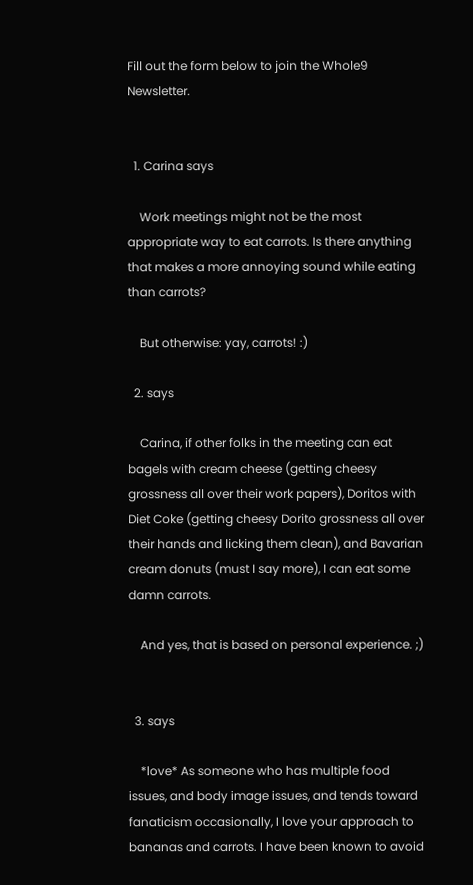Fill out the form below to join the Whole9 Newsletter.


  1. Carina says

    Work meetings might not be the most appropriate way to eat carrots. Is there anything that makes a more annoying sound while eating than carrots?

    But otherwise: yay, carrots! :)

  2. says

    Carina, if other folks in the meeting can eat bagels with cream cheese (getting cheesy grossness all over their work papers), Doritos with Diet Coke (getting cheesy Dorito grossness all over their hands and licking them clean), and Bavarian cream donuts (must I say more), I can eat some damn carrots.

    And yes, that is based on personal experience. ;)


  3. says

    *love* As someone who has multiple food issues, and body image issues, and tends toward fanaticism occasionally, I love your approach to bananas and carrots. I have been known to avoid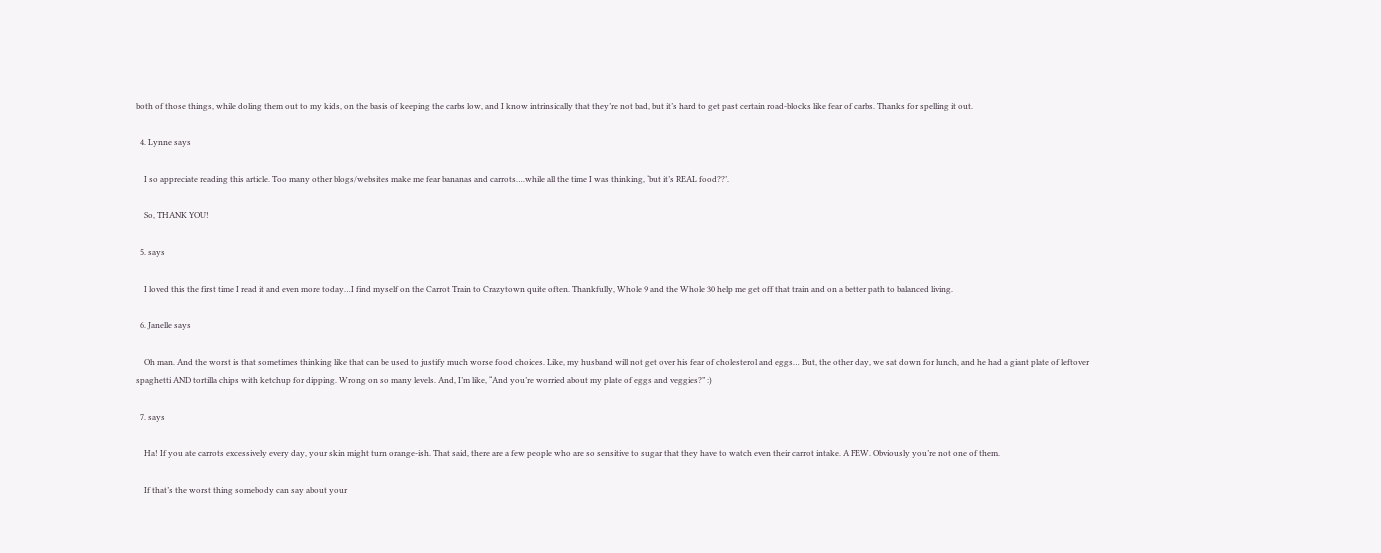both of those things, while doling them out to my kids, on the basis of keeping the carbs low, and I know intrinsically that they’re not bad, but it’s hard to get past certain road-blocks like fear of carbs. Thanks for spelling it out.

  4. Lynne says

    I so appreciate reading this article. Too many other blogs/websites make me fear bananas and carrots….while all the time I was thinking, ‘but it’s REAL food??’.

    So, THANK YOU!

  5. says

    I loved this the first time I read it and even more today…I find myself on the Carrot Train to Crazytown quite often. Thankfully, Whole 9 and the Whole 30 help me get off that train and on a better path to balanced living.

  6. Janelle says

    Oh man. And the worst is that sometimes thinking like that can be used to justify much worse food choices. Like, my husband will not get over his fear of cholesterol and eggs… But, the other day, we sat down for lunch, and he had a giant plate of leftover spaghetti AND tortilla chips with ketchup for dipping. Wrong on so many levels. And, I’m like, “And you’re worried about my plate of eggs and veggies?” :)

  7. says

    Ha! If you ate carrots excessively every day, your skin might turn orange-ish. That said, there are a few people who are so sensitive to sugar that they have to watch even their carrot intake. A FEW. Obviously you’re not one of them.

    If that’s the worst thing somebody can say about your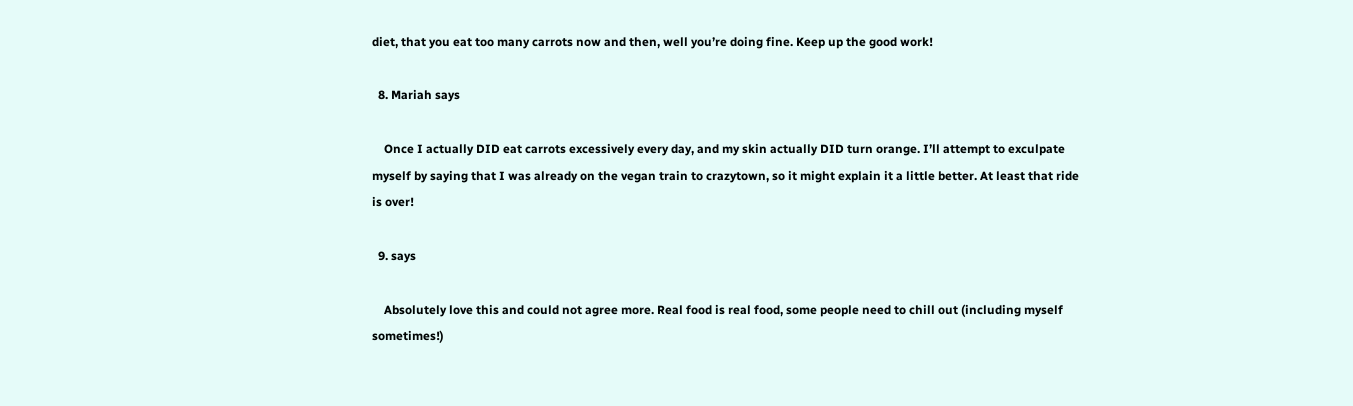diet, that you eat too many carrots now and then, well you’re doing fine. Keep up the good work!

  8. Mariah says

    Once I actually DID eat carrots excessively every day, and my skin actually DID turn orange. I’ll attempt to exculpate myself by saying that I was already on the vegan train to crazytown, so it might explain it a little better. At least that ride is over!

  9. says

    Absolutely love this and could not agree more. Real food is real food, some people need to chill out (including myself sometimes!)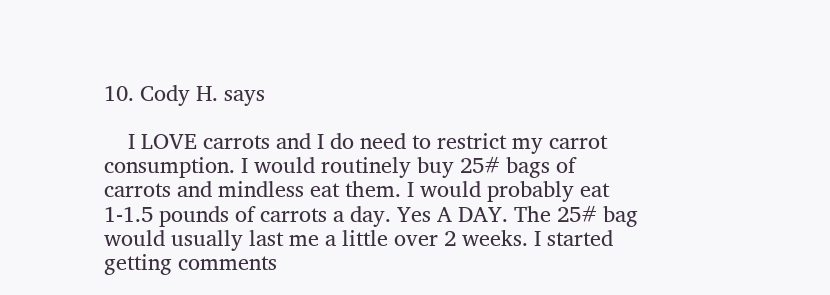10. Cody H. says

    I LOVE carrots and I do need to restrict my carrot consumption. I would routinely buy 25# bags of carrots and mindless eat them. I would probably eat 1-1.5 pounds of carrots a day. Yes A DAY. The 25# bag would usually last me a little over 2 weeks. I started getting comments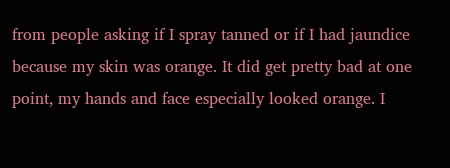from people asking if I spray tanned or if I had jaundice because my skin was orange. It did get pretty bad at one point, my hands and face especially looked orange. I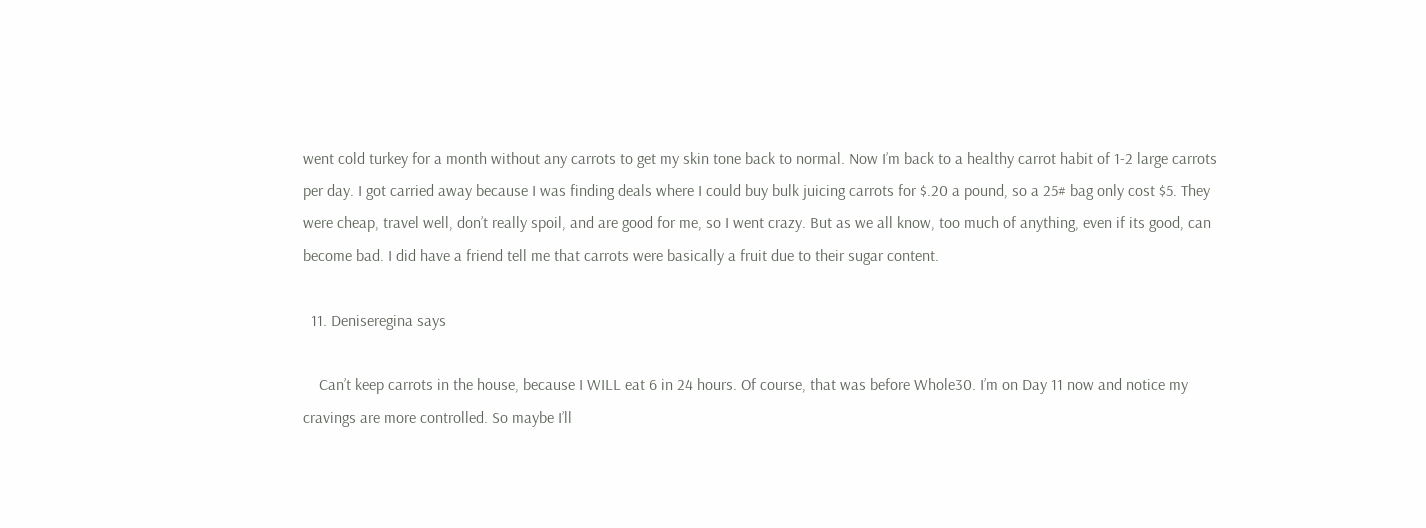went cold turkey for a month without any carrots to get my skin tone back to normal. Now I’m back to a healthy carrot habit of 1-2 large carrots per day. I got carried away because I was finding deals where I could buy bulk juicing carrots for $.20 a pound, so a 25# bag only cost $5. They were cheap, travel well, don’t really spoil, and are good for me, so I went crazy. But as we all know, too much of anything, even if its good, can become bad. I did have a friend tell me that carrots were basically a fruit due to their sugar content.

  11. Deniseregina says

    Can’t keep carrots in the house, because I WILL eat 6 in 24 hours. Of course, that was before Whole30. I’m on Day 11 now and notice my cravings are more controlled. So maybe I’ll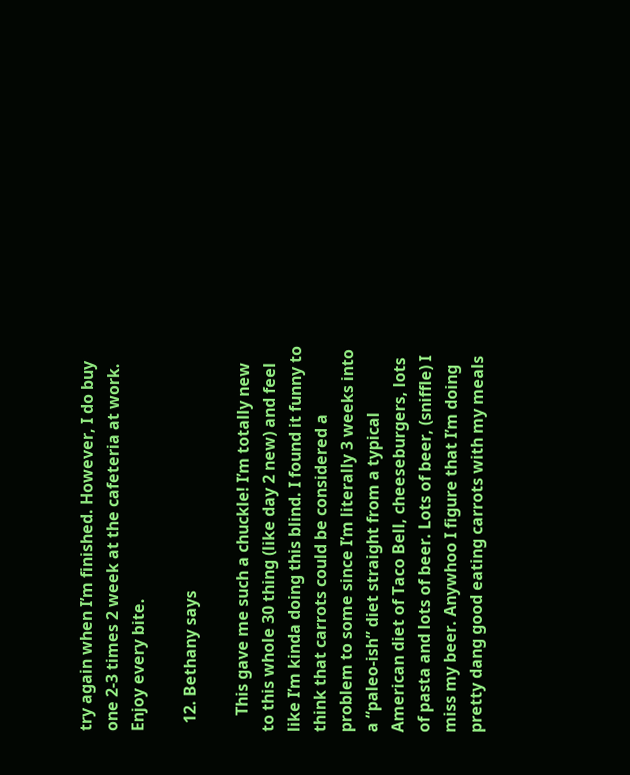try again when I’m finished. However, I do buy one 2-3 times 2 week at the cafeteria at work. Enjoy every bite.

  12. Bethany says

    This gave me such a chuckle! I’m totally new to this whole 30 thing (like day 2 new) and feel like I’m kinda doing this blind. I found it funny to think that carrots could be considered a problem to some since I’m literally 3 weeks into a “paleo-ish” diet straight from a typical American diet of Taco Bell, cheeseburgers, lots of pasta and lots of beer. Lots of beer, (sniffle) I miss my beer. Anywhoo I figure that I’m doing pretty dang good eating carrots with my meals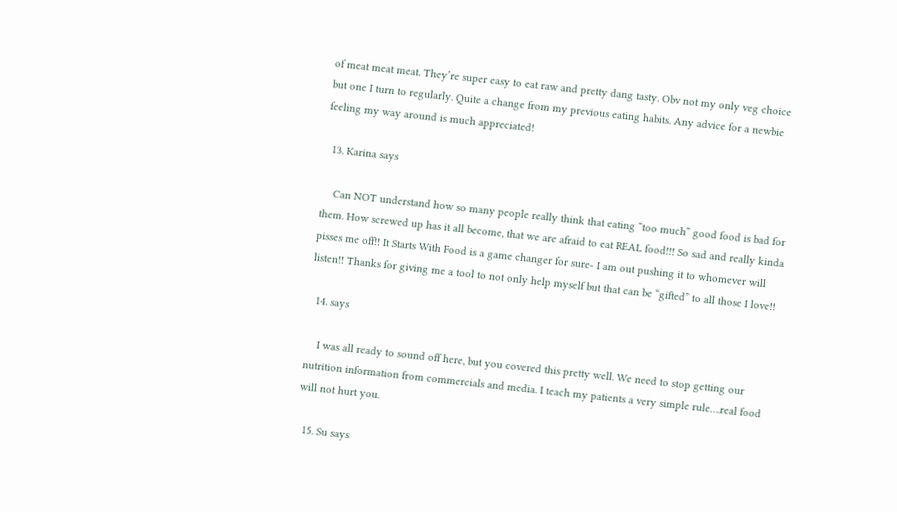of meat meat meat. They’re super easy to eat raw and pretty dang tasty. Obv not my only veg choice but one I turn to regularly. Quite a change from my previous eating habits. Any advice for a newbie feeling my way around is much appreciated!

  13. Karina says

    Can NOT understand how so many people really think that eating “too much” good food is bad for them. How screwed up has it all become, that we are afraid to eat REAL food!!! So sad and really kinda pisses me off!! It Starts With Food is a game changer for sure- I am out pushing it to whomever will listen!! Thanks for giving me a tool to not only help myself but that can be “gifted” to all those I love!!

  14. says

    I was all ready to sound off here, but you covered this pretty well. We need to stop getting our nutrition information from commercials and media. I teach my patients a very simple rule….real food will not hurt you.

  15. Su says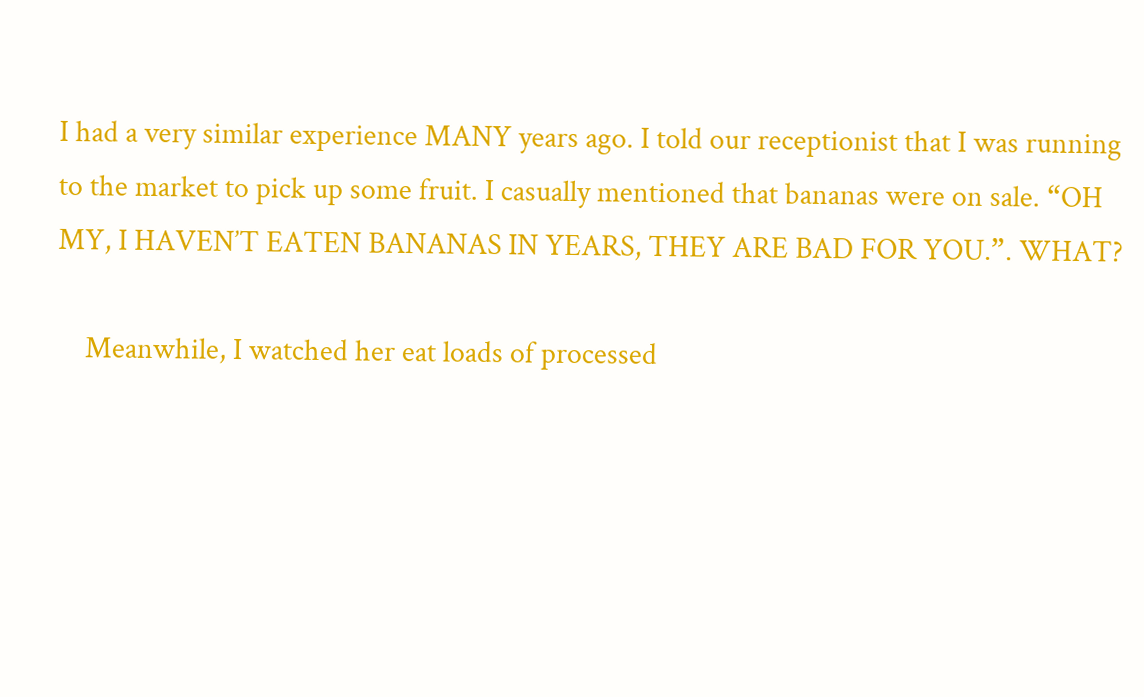I had a very similar experience MANY years ago. I told our receptionist that I was running to the market to pick up some fruit. I casually mentioned that bananas were on sale. “OH MY, I HAVEN’T EATEN BANANAS IN YEARS, THEY ARE BAD FOR YOU.”. WHAT?

    Meanwhile, I watched her eat loads of processed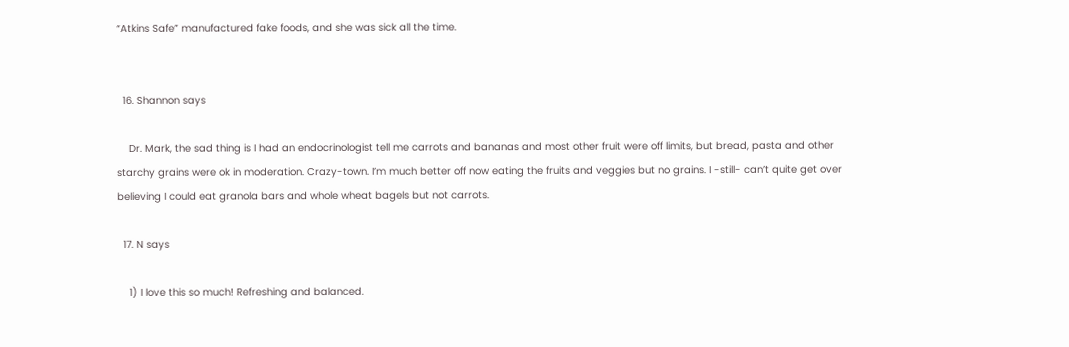“Atkins Safe” manufactured fake foods, and she was sick all the time.


  16. Shannon says

    Dr. Mark, the sad thing is I had an endocrinologist tell me carrots and bananas and most other fruit were off limits, but bread, pasta and other starchy grains were ok in moderation. Crazy-town. I’m much better off now eating the fruits and veggies but no grains. I -still- can’t quite get over believing I could eat granola bars and whole wheat bagels but not carrots.

  17. N says

    1) I love this so much! Refreshing and balanced.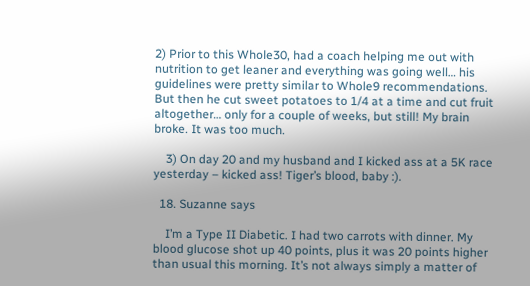2) Prior to this Whole30, had a coach helping me out with nutrition to get leaner and everything was going well… his guidelines were pretty similar to Whole9 recommendations. But then he cut sweet potatoes to 1/4 at a time and cut fruit altogether… only for a couple of weeks, but still! My brain broke. It was too much.

    3) On day 20 and my husband and I kicked ass at a 5K race yesterday – kicked ass! Tiger’s blood, baby :).

  18. Suzanne says

    I’m a Type II Diabetic. I had two carrots with dinner. My blood glucose shot up 40 points, plus it was 20 points higher than usual this morning. It’s not always simply a matter of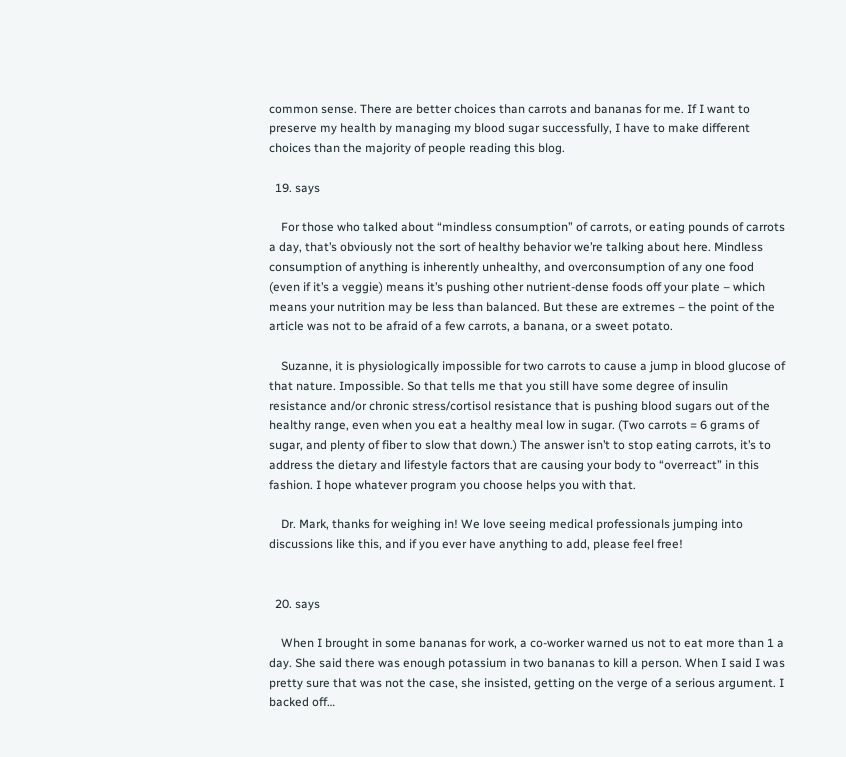common sense. There are better choices than carrots and bananas for me. If I want to preserve my health by managing my blood sugar successfully, I have to make different choices than the majority of people reading this blog.

  19. says

    For those who talked about “mindless consumption” of carrots, or eating pounds of carrots a day, that’s obviously not the sort of healthy behavior we’re talking about here. Mindless consumption of anything is inherently unhealthy, and overconsumption of any one food (even if it’s a veggie) means it’s pushing other nutrient-dense foods off your plate – which means your nutrition may be less than balanced. But these are extremes – the point of the article was not to be afraid of a few carrots, a banana, or a sweet potato.

    Suzanne, it is physiologically impossible for two carrots to cause a jump in blood glucose of that nature. Impossible. So that tells me that you still have some degree of insulin resistance and/or chronic stress/cortisol resistance that is pushing blood sugars out of the healthy range, even when you eat a healthy meal low in sugar. (Two carrots = 6 grams of sugar, and plenty of fiber to slow that down.) The answer isn’t to stop eating carrots, it’s to address the dietary and lifestyle factors that are causing your body to “overreact” in this fashion. I hope whatever program you choose helps you with that.

    Dr. Mark, thanks for weighing in! We love seeing medical professionals jumping into discussions like this, and if you ever have anything to add, please feel free!


  20. says

    When I brought in some bananas for work, a co-worker warned us not to eat more than 1 a day. She said there was enough potassium in two bananas to kill a person. When I said I was pretty sure that was not the case, she insisted, getting on the verge of a serious argument. I backed off…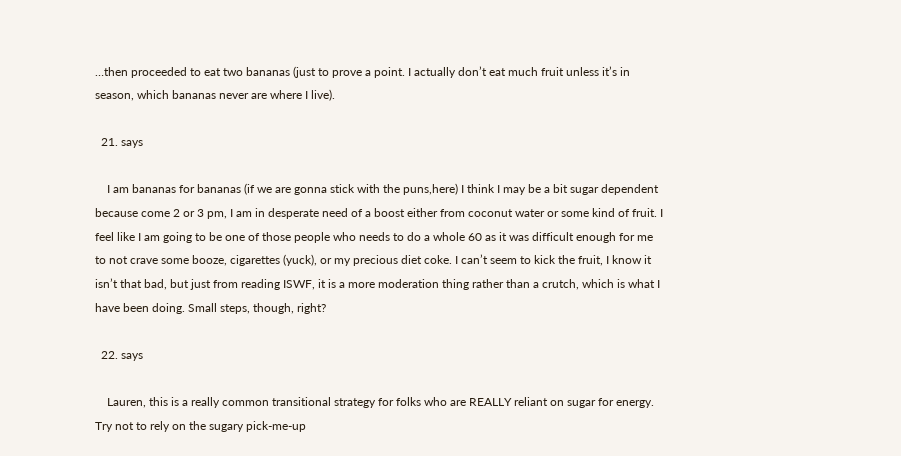…then proceeded to eat two bananas (just to prove a point. I actually don’t eat much fruit unless it’s in season, which bananas never are where I live).

  21. says

    I am bananas for bananas (if we are gonna stick with the puns,here) I think I may be a bit sugar dependent because come 2 or 3 pm, I am in desperate need of a boost either from coconut water or some kind of fruit. I feel like I am going to be one of those people who needs to do a whole 60 as it was difficult enough for me to not crave some booze, cigarettes (yuck), or my precious diet coke. I can’t seem to kick the fruit, I know it isn’t that bad, but just from reading ISWF, it is a more moderation thing rather than a crutch, which is what I have been doing. Small steps, though, right?

  22. says

    Lauren, this is a really common transitional strategy for folks who are REALLY reliant on sugar for energy. Try not to rely on the sugary pick-me-up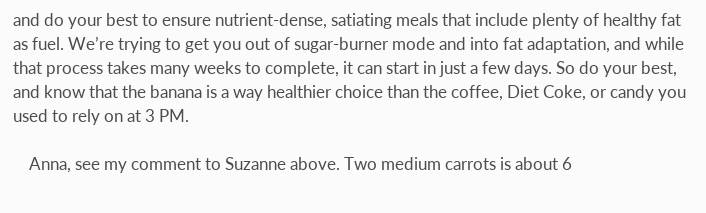and do your best to ensure nutrient-dense, satiating meals that include plenty of healthy fat as fuel. We’re trying to get you out of sugar-burner mode and into fat adaptation, and while that process takes many weeks to complete, it can start in just a few days. So do your best, and know that the banana is a way healthier choice than the coffee, Diet Coke, or candy you used to rely on at 3 PM.

    Anna, see my comment to Suzanne above. Two medium carrots is about 6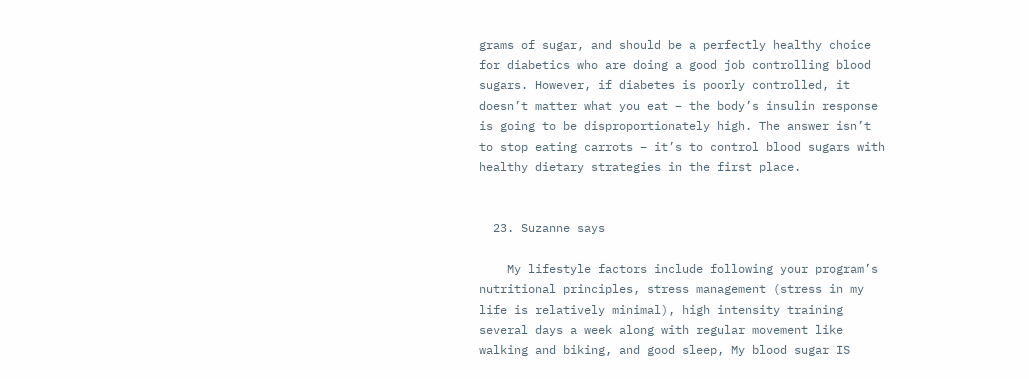grams of sugar, and should be a perfectly healthy choice for diabetics who are doing a good job controlling blood sugars. However, if diabetes is poorly controlled, it doesn’t matter what you eat – the body’s insulin response is going to be disproportionately high. The answer isn’t to stop eating carrots – it’s to control blood sugars with healthy dietary strategies in the first place.


  23. Suzanne says

    My lifestyle factors include following your program’s nutritional principles, stress management (stress in my life is relatively minimal), high intensity training several days a week along with regular movement like walking and biking, and good sleep, My blood sugar IS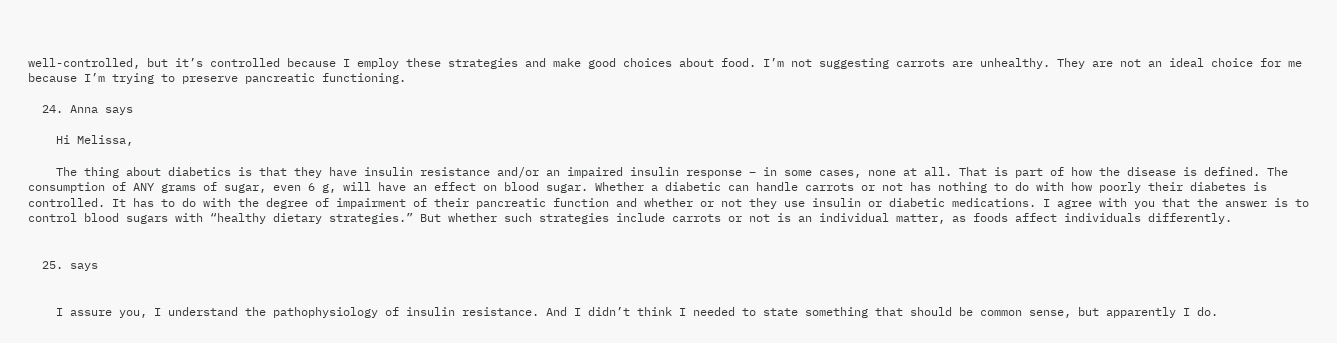well-controlled, but it’s controlled because I employ these strategies and make good choices about food. I’m not suggesting carrots are unhealthy. They are not an ideal choice for me because I’m trying to preserve pancreatic functioning.

  24. Anna says

    Hi Melissa,

    The thing about diabetics is that they have insulin resistance and/or an impaired insulin response – in some cases, none at all. That is part of how the disease is defined. The consumption of ANY grams of sugar, even 6 g, will have an effect on blood sugar. Whether a diabetic can handle carrots or not has nothing to do with how poorly their diabetes is controlled. It has to do with the degree of impairment of their pancreatic function and whether or not they use insulin or diabetic medications. I agree with you that the answer is to control blood sugars with “healthy dietary strategies.” But whether such strategies include carrots or not is an individual matter, as foods affect individuals differently.


  25. says


    I assure you, I understand the pathophysiology of insulin resistance. And I didn’t think I needed to state something that should be common sense, but apparently I do.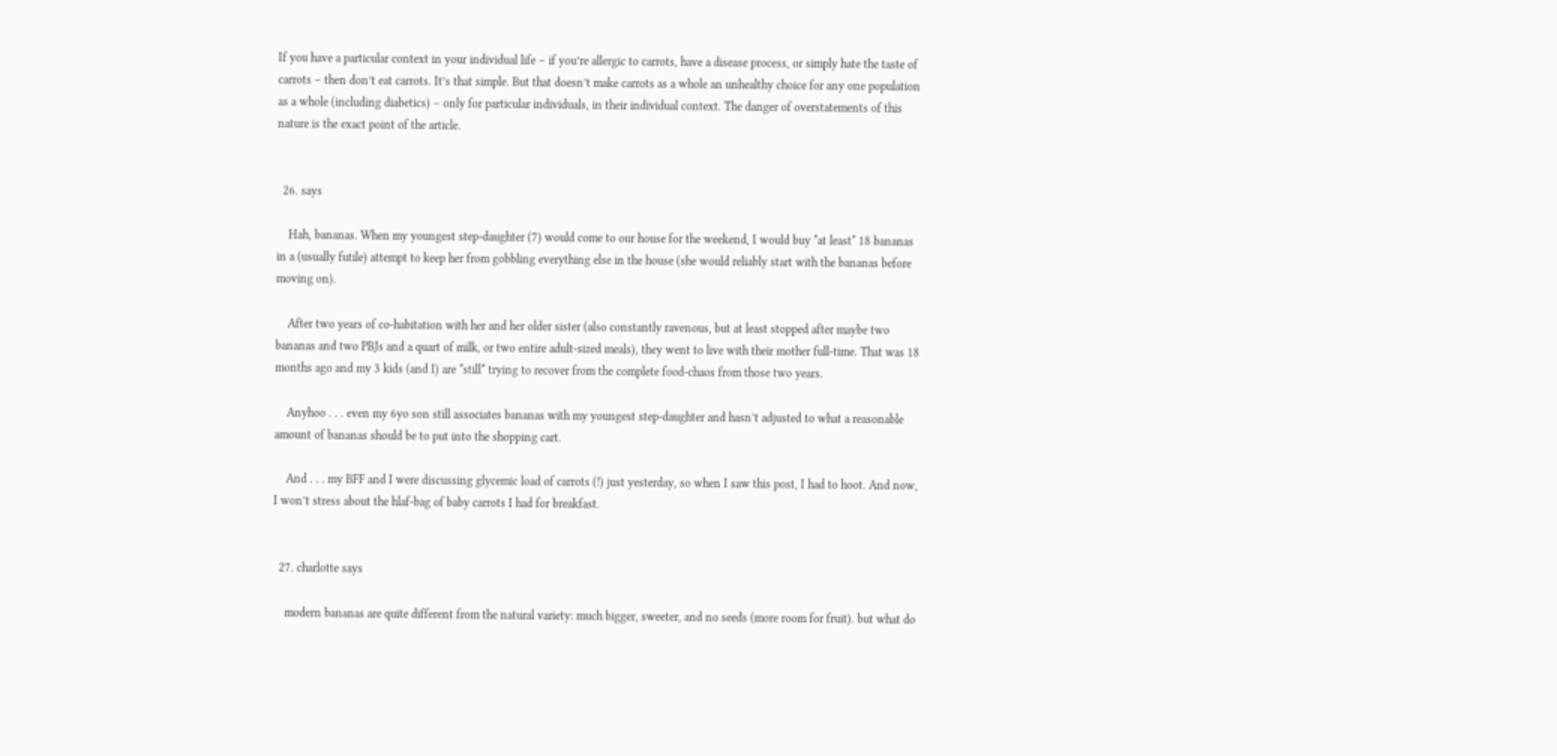If you have a particular context in your individual life – if you’re allergic to carrots, have a disease process, or simply hate the taste of carrots – then don’t eat carrots. It’s that simple. But that doesn’t make carrots as a whole an unhealthy choice for any one population as a whole (including diabetics) – only for particular individuals, in their individual context. The danger of overstatements of this nature is the exact point of the article.


  26. says

    Hah, bananas. When my youngest step-daughter (7) would come to our house for the weekend, I would buy *at least* 18 bananas in a (usually futile) attempt to keep her from gobbling everything else in the house (she would reliably start with the bananas before moving on).

    After two years of co-habitation with her and her older sister (also constantly ravenous, but at least stopped after maybe two bananas and two PBJs and a quart of milk, or two entire adult-sized meals), they went to live with their mother full-time. That was 18 months ago and my 3 kids (and I) are *still* trying to recover from the complete food-chaos from those two years.

    Anyhoo . . . even my 6yo son still associates bananas with my youngest step-daughter and hasn’t adjusted to what a reasonable amount of bananas should be to put into the shopping cart.

    And . . . my BFF and I were discussing glycemic load of carrots (!) just yesterday, so when I saw this post, I had to hoot. And now, I won’t stress about the hlaf-bag of baby carrots I had for breakfast.


  27. charlotte says

    modern bananas are quite different from the natural variety: much bigger, sweeter, and no seeds (more room for fruit). but what do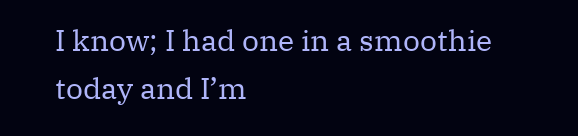I know; I had one in a smoothie today and I’m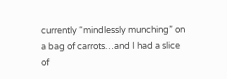currently “mindlessly munching” on a bag of carrots…and I had a slice of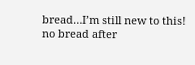bread…I’m still new to this! no bread after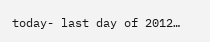today- last day of 2012…